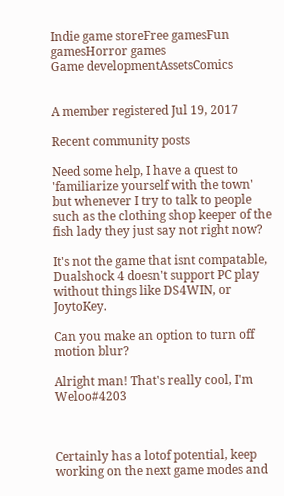Indie game storeFree gamesFun gamesHorror games
Game developmentAssetsComics


A member registered Jul 19, 2017

Recent community posts

Need some help, I have a quest to 'familiarize yourself with the town' but whenever I try to talk to people such as the clothing shop keeper of the fish lady they just say not right now?

It's not the game that isnt compatable, Dualshock 4 doesn't support PC play without things like DS4WIN, or JoytoKey.

Can you make an option to turn off motion blur?

Alright man! That's really cool, I'm Weloo#4203



Certainly has a lotof potential, keep working on the next game modes and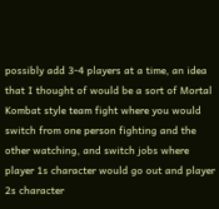possibly add 3-4 players at a time, an idea that I thought of would be a sort of Mortal Kombat style team fight where you would switch from one person fighting and the other watching, and switch jobs where player 1s character would go out and player 2s character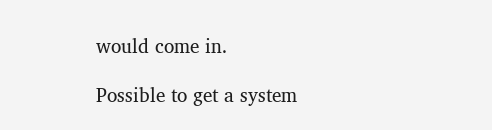would come in.

Possible to get a system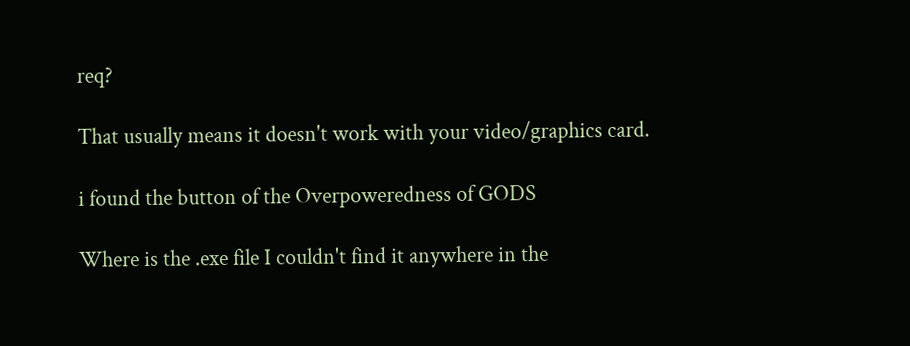req?

That usually means it doesn't work with your video/graphics card.

i found the button of the Overpoweredness of GODS

Where is the .exe file I couldn't find it anywhere in the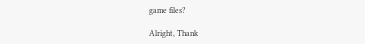game files?

Alright, Thank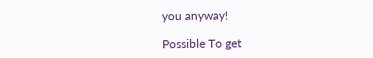you anyway!

Possible To get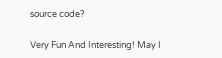source code?

Very Fun And Interesting! May I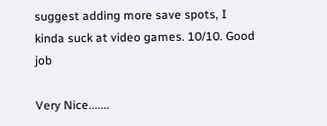suggest adding more save spots, I kinda suck at video games. 10/10. Good job

Very Nice.......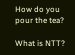How do you pour the tea?

What is NTT?